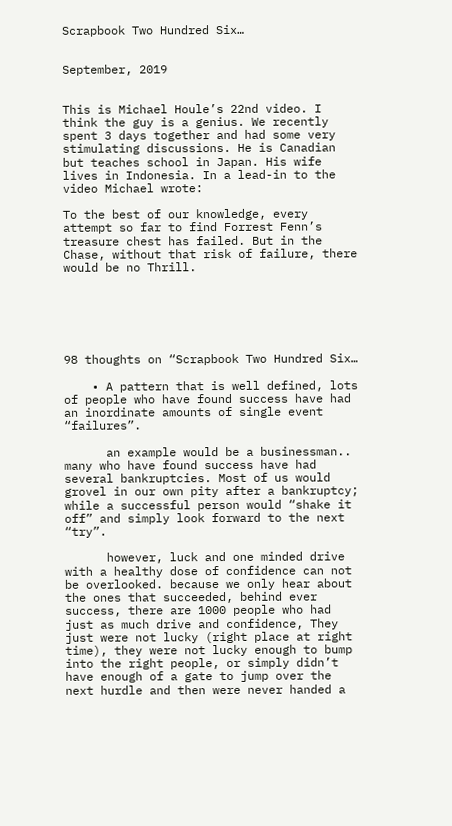Scrapbook Two Hundred Six…


September, 2019


This is Michael Houle’s 22nd video. I think the guy is a genius. We recently spent 3 days together and had some very stimulating discussions. He is Canadian but teaches school in Japan. His wife lives in Indonesia. In a lead-in to the video Michael wrote:

To the best of our knowledge, every attempt so far to find Forrest Fenn’s treasure chest has failed. But in the Chase, without that risk of failure, there would be no Thrill.






98 thoughts on “Scrapbook Two Hundred Six…

    • A pattern that is well defined, lots of people who have found success have had an inordinate amounts of single event “failures”.

      an example would be a businessman.. many who have found success have had several bankruptcies. Most of us would grovel in our own pity after a bankruptcy; while a successful person would “shake it off” and simply look forward to the next “try”.

      however, luck and one minded drive with a healthy dose of confidence can not be overlooked. because we only hear about the ones that succeeded, behind ever success, there are 1000 people who had just as much drive and confidence, They just were not lucky (right place at right time), they were not lucky enough to bump into the right people, or simply didn’t have enough of a gate to jump over the next hurdle and then were never handed a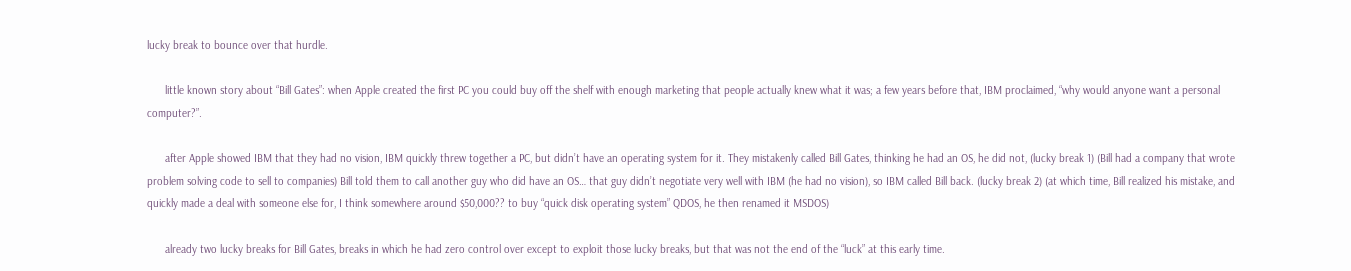lucky break to bounce over that hurdle.

      little known story about “Bill Gates”: when Apple created the first PC you could buy off the shelf with enough marketing that people actually knew what it was; a few years before that, IBM proclaimed, “why would anyone want a personal computer?”.

      after Apple showed IBM that they had no vision, IBM quickly threw together a PC, but didn’t have an operating system for it. They mistakenly called Bill Gates, thinking he had an OS, he did not, (lucky break 1) (Bill had a company that wrote problem solving code to sell to companies) Bill told them to call another guy who did have an OS… that guy didn’t negotiate very well with IBM (he had no vision), so IBM called Bill back. (lucky break 2) (at which time, Bill realized his mistake, and quickly made a deal with someone else for, I think somewhere around $50,000?? to buy “quick disk operating system” QDOS, he then renamed it MSDOS)

      already two lucky breaks for Bill Gates, breaks in which he had zero control over except to exploit those lucky breaks, but that was not the end of the “luck” at this early time.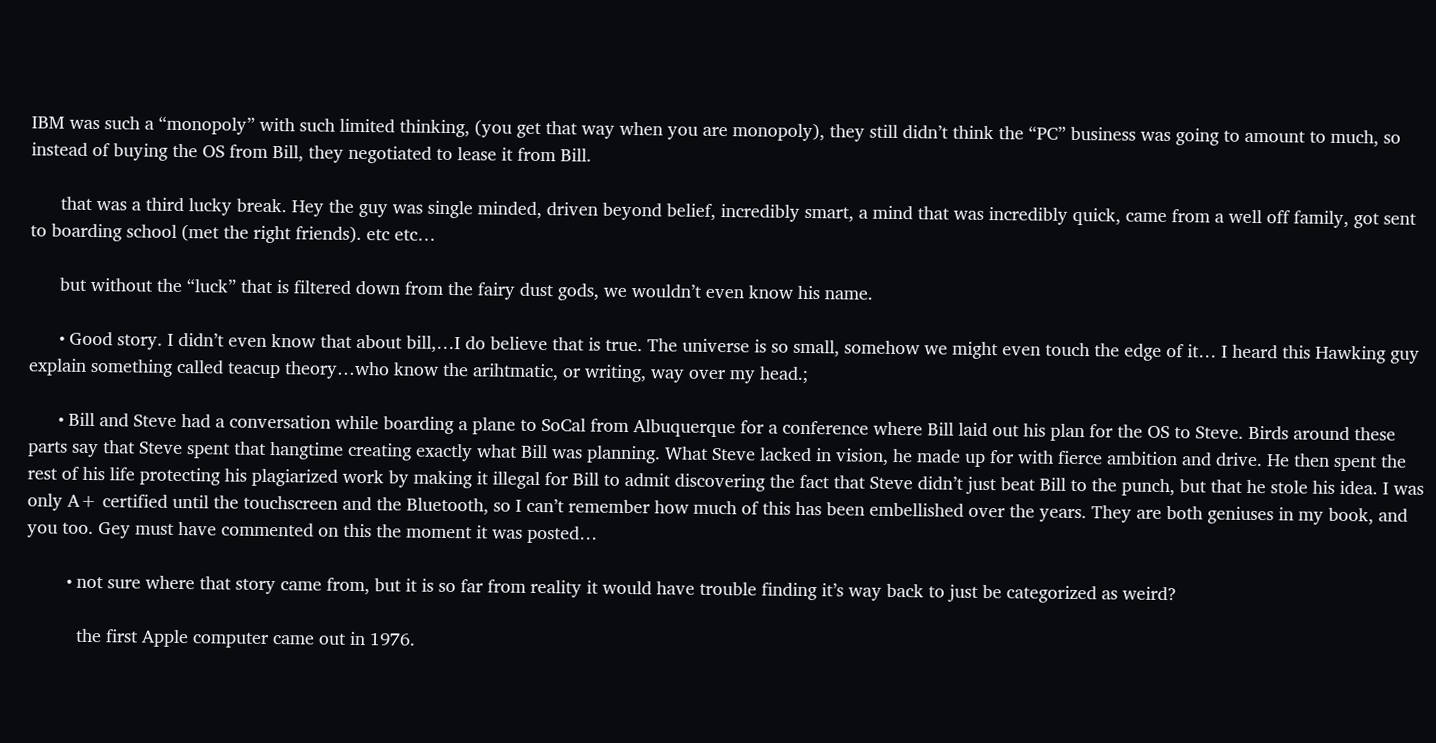IBM was such a “monopoly” with such limited thinking, (you get that way when you are monopoly), they still didn’t think the “PC” business was going to amount to much, so instead of buying the OS from Bill, they negotiated to lease it from Bill.

      that was a third lucky break. Hey the guy was single minded, driven beyond belief, incredibly smart, a mind that was incredibly quick, came from a well off family, got sent to boarding school (met the right friends). etc etc…

      but without the “luck” that is filtered down from the fairy dust gods, we wouldn’t even know his name.

      • Good story. I didn’t even know that about bill,…I do believe that is true. The universe is so small, somehow we might even touch the edge of it… I heard this Hawking guy explain something called teacup theory…who know the arihtmatic, or writing, way over my head.;

      • Bill and Steve had a conversation while boarding a plane to SoCal from Albuquerque for a conference where Bill laid out his plan for the OS to Steve. Birds around these parts say that Steve spent that hangtime creating exactly what Bill was planning. What Steve lacked in vision, he made up for with fierce ambition and drive. He then spent the rest of his life protecting his plagiarized work by making it illegal for Bill to admit discovering the fact that Steve didn’t just beat Bill to the punch, but that he stole his idea. I was only A+ certified until the touchscreen and the Bluetooth, so I can’t remember how much of this has been embellished over the years. They are both geniuses in my book, and you too. Gey must have commented on this the moment it was posted…

        • not sure where that story came from, but it is so far from reality it would have trouble finding it’s way back to just be categorized as weird?

          the first Apple computer came out in 1976.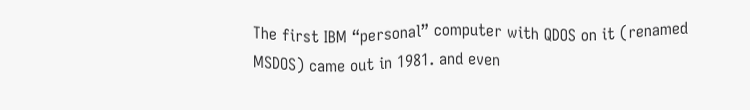The first IBM “personal” computer with QDOS on it (renamed MSDOS) came out in 1981. and even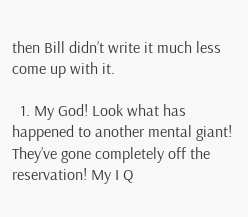then Bill didn’t write it much less come up with it.

  1. My God! Look what has happened to another mental giant! They’ve gone completely off the reservation! My I Q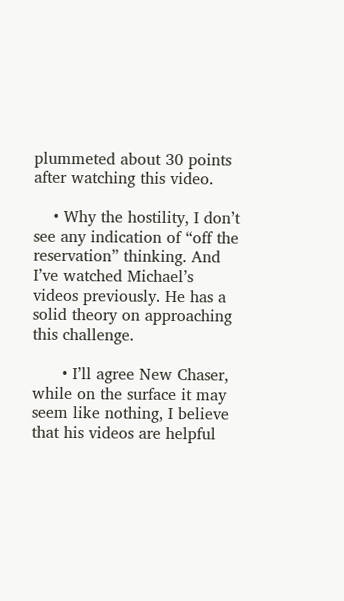plummeted about 30 points after watching this video.

    • Why the hostility, I don’t see any indication of “off the reservation” thinking. And I’ve watched Michael’s videos previously. He has a solid theory on approaching this challenge.

      • I’ll agree New Chaser, while on the surface it may seem like nothing, I believe that his videos are helpful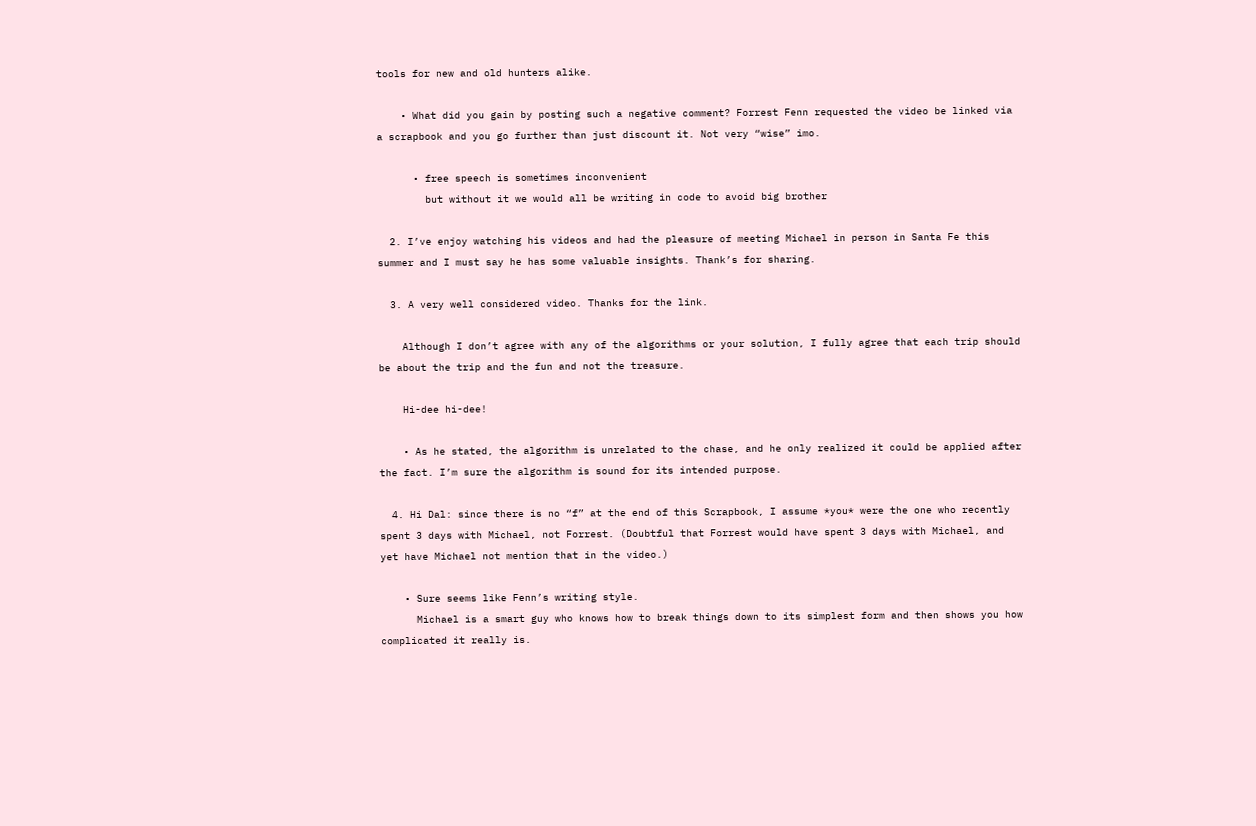tools for new and old hunters alike.

    • What did you gain by posting such a negative comment? Forrest Fenn requested the video be linked via a scrapbook and you go further than just discount it. Not very “wise” imo.

      • free speech is sometimes inconvenient
        but without it we would all be writing in code to avoid big brother

  2. I’ve enjoy watching his videos and had the pleasure of meeting Michael in person in Santa Fe this summer and I must say he has some valuable insights. Thank’s for sharing.

  3. A very well considered video. Thanks for the link.

    Although I don’t agree with any of the algorithms or your solution, I fully agree that each trip should be about the trip and the fun and not the treasure.

    Hi-dee hi-dee!

    • As he stated, the algorithm is unrelated to the chase, and he only realized it could be applied after the fact. I’m sure the algorithm is sound for its intended purpose.

  4. Hi Dal: since there is no “f” at the end of this Scrapbook, I assume *you* were the one who recently spent 3 days with Michael, not Forrest. (Doubtful that Forrest would have spent 3 days with Michael, and yet have Michael not mention that in the video.)

    • Sure seems like Fenn’s writing style.
      Michael is a smart guy who knows how to break things down to its simplest form and then shows you how complicated it really is.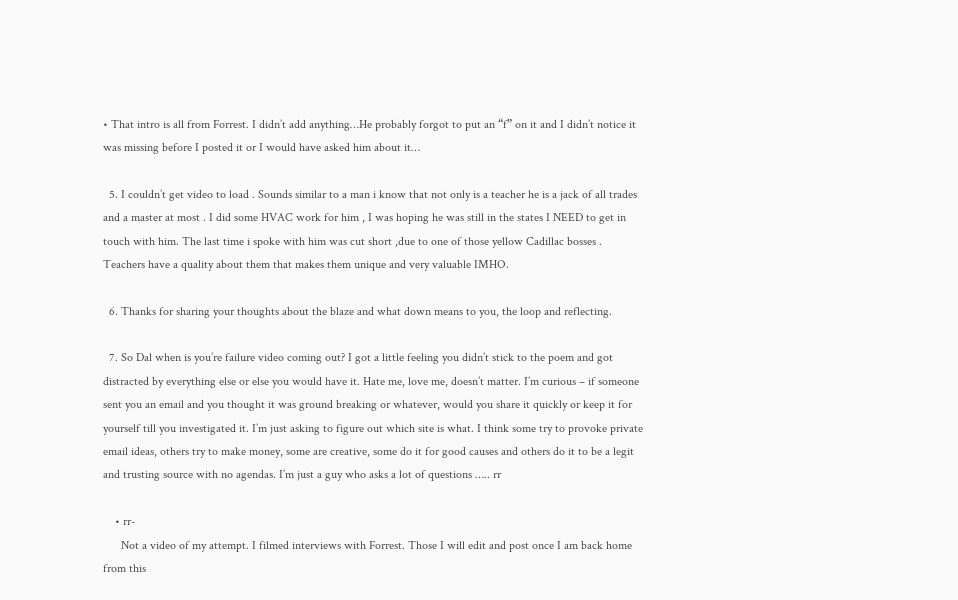• That intro is all from Forrest. I didn’t add anything…He probably forgot to put an “f” on it and I didn’t notice it was missing before I posted it or I would have asked him about it…

  5. I couldn’t get video to load . Sounds similar to a man i know that not only is a teacher he is a jack of all trades and a master at most . I did some HVAC work for him , I was hoping he was still in the states I NEED to get in touch with him. The last time i spoke with him was cut short ,due to one of those yellow Cadillac bosses . Teachers have a quality about them that makes them unique and very valuable IMHO.

  6. Thanks for sharing your thoughts about the blaze and what down means to you, the loop and reflecting.

  7. So Dal when is you’re failure video coming out? I got a little feeling you didn’t stick to the poem and got distracted by everything else or else you would have it. Hate me, love me, doesn’t matter. I’m curious – if someone sent you an email and you thought it was ground breaking or whatever, would you share it quickly or keep it for yourself till you investigated it. I’m just asking to figure out which site is what. I think some try to provoke private email ideas, others try to make money, some are creative, some do it for good causes and others do it to be a legit and trusting source with no agendas. I’m just a guy who asks a lot of questions ….. rr

    • rr-
      Not a video of my attempt. I filmed interviews with Forrest. Those I will edit and post once I am back home from this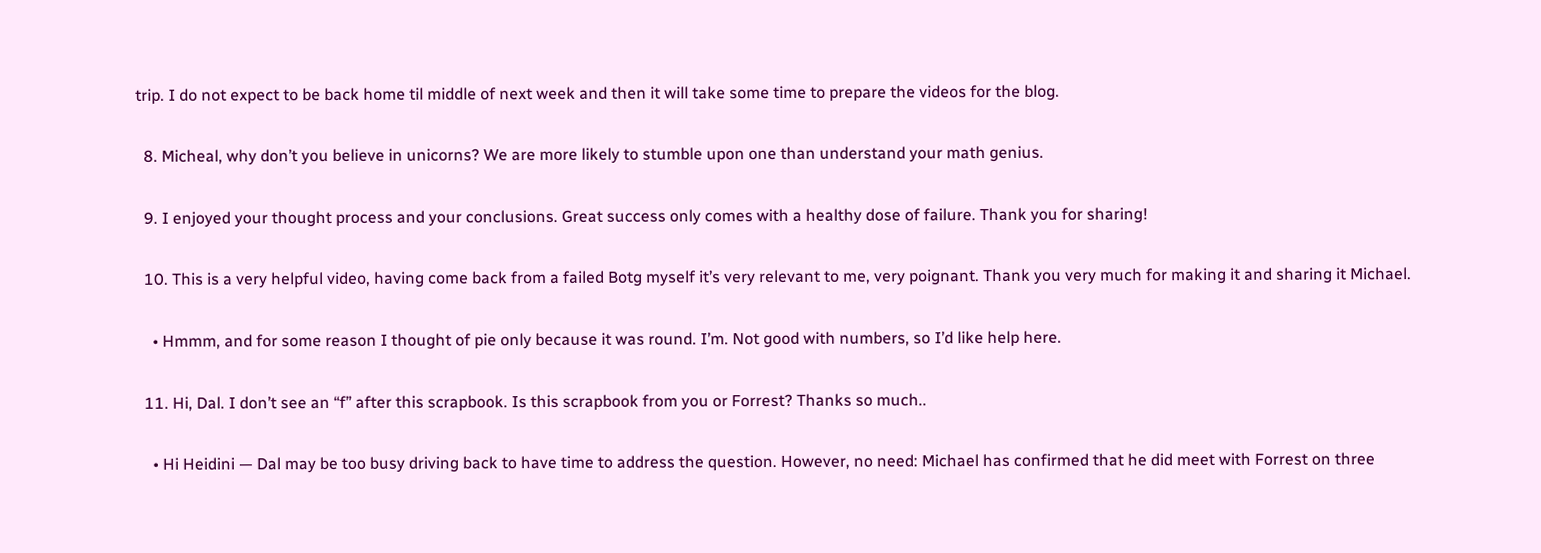trip. I do not expect to be back home til middle of next week and then it will take some time to prepare the videos for the blog.

  8. Micheal, why don’t you believe in unicorns? We are more likely to stumble upon one than understand your math genius.

  9. I enjoyed your thought process and your conclusions. Great success only comes with a healthy dose of failure. Thank you for sharing!

  10. This is a very helpful video, having come back from a failed Botg myself it’s very relevant to me, very poignant. Thank you very much for making it and sharing it Michael.

    • Hmmm, and for some reason I thought of pie only because it was round. I’m. Not good with numbers, so I’d like help here.

  11. Hi, Dal. I don’t see an “f” after this scrapbook. Is this scrapbook from you or Forrest? Thanks so much..

    • Hi Heidini — Dal may be too busy driving back to have time to address the question. However, no need: Michael has confirmed that he did meet with Forrest on three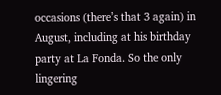occasions (there’s that 3 again) in August, including at his birthday party at La Fonda. So the only lingering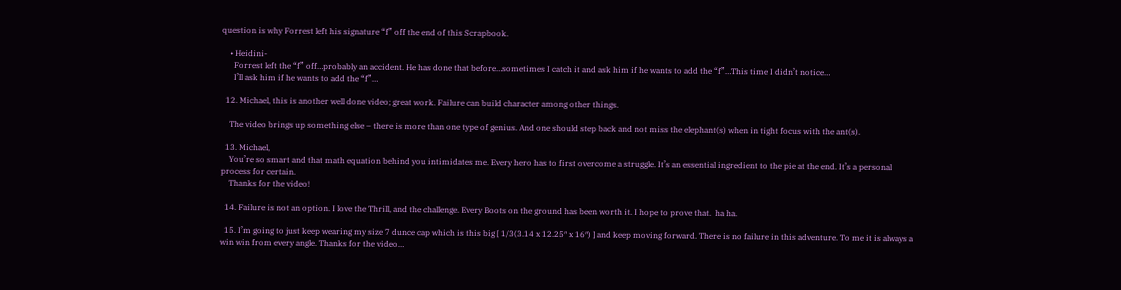question is why Forrest left his signature “f” off the end of this Scrapbook.

    • Heidini-
      Forrest left the “f” off…probably an accident. He has done that before…sometimes I catch it and ask him if he wants to add the “f”…This time I didn’t notice…
      I’ll ask him if he wants to add the “f”…

  12. Michael, this is another well done video; great work. Failure can build character among other things.

    The video brings up something else – there is more than one type of genius. And one should step back and not miss the elephant(s) when in tight focus with the ant(s).

  13. Michael,
    You’re so smart and that math equation behind you intimidates me. Every hero has to first overcome a struggle. It’s an essential ingredient to the pie at the end. It’s a personal process for certain.
    Thanks for the video!

  14. Failure is not an option. I love the Thrill, and the challenge. Every Boots on the ground has been worth it. I hope to prove that.  ha ha.

  15. I’m going to just keep wearing my size 7 dunce cap which is this big [ 1/3(3.14 x 12.25″ x 16″) ] and keep moving forward. There is no failure in this adventure. To me it is always a win win from every angle. Thanks for the video…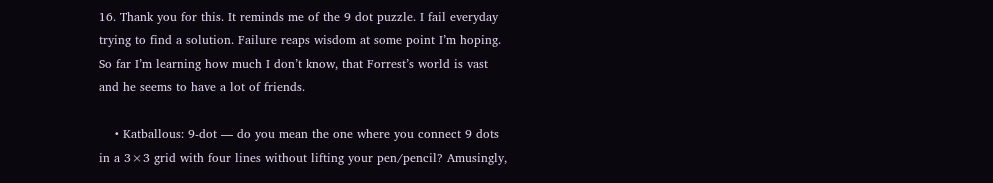16. Thank you for this. It reminds me of the 9 dot puzzle. I fail everyday trying to find a solution. Failure reaps wisdom at some point I’m hoping. So far I’m learning how much I don’t know, that Forrest’s world is vast and he seems to have a lot of friends.

    • Katballous: 9-dot — do you mean the one where you connect 9 dots in a 3×3 grid with four lines without lifting your pen/pencil? Amusingly,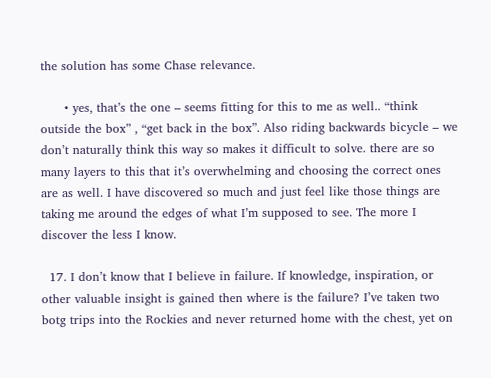the solution has some Chase relevance.

      • yes, that’s the one – seems fitting for this to me as well.. “think outside the box” , “get back in the box”. Also riding backwards bicycle – we don’t naturally think this way so makes it difficult to solve. there are so many layers to this that it’s overwhelming and choosing the correct ones are as well. I have discovered so much and just feel like those things are taking me around the edges of what I’m supposed to see. The more I discover the less I know.

  17. I don’t know that I believe in failure. If knowledge, inspiration, or other valuable insight is gained then where is the failure? I’ve taken two botg trips into the Rockies and never returned home with the chest, yet on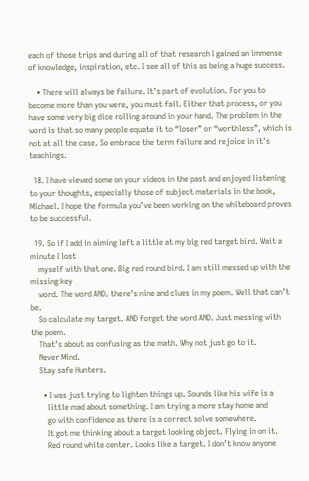each of those trips and during all of that research I gained an immense of knowledge, inspiration, etc. I see all of this as being a huge success.

    • There will always be failure. It’s part of evolution. For you to become more than you were, you must fail. Either that process, or you have some very big dice rolling around in your hand. The problem in the word is that so many people equate it to “loser” or “worthless”, which is not at all the case. So embrace the term failure and rejoice in it’s teachings.

  18. I have viewed some on your videos in the past and enjoyed listening to your thoughts, especially those of subject materials in the book, Michael. I hope the formula you’ve been working on the whiteboard proves to be successful.

  19. So if I add in aiming left a little at my big red target bird. Wait a minute I lost
    myself with that one. Big red round bird. I am still messed up with the missing key
    word. The word AND. there’s nine and clues in my poem. Well that can’t be.
    So calculate my target. AND forget the word AND. Just messing with the poem.
    That’s about as confusing as the math. Why not just go to it.
    Never Mind.
    Stay safe Hunters.

      • I was just trying to lighten things up. Sounds like his wife is a
        little mad about something. I am trying a more stay home and
        go with confidence as there is a correct solve somewhere.
        It got me thinking about a target looking object. Flying in on it.
        Red round white center. Looks like a target. I don’t know anyone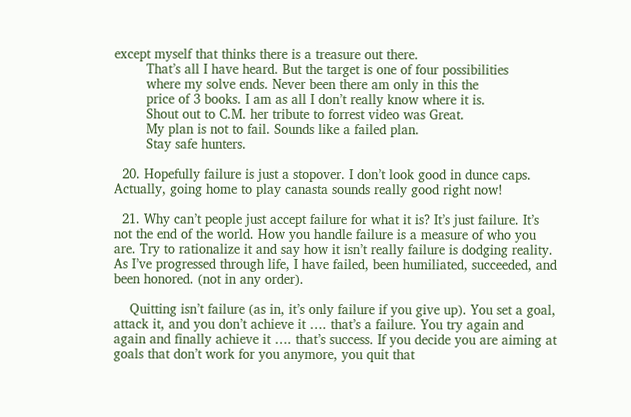except myself that thinks there is a treasure out there.
        That’s all I have heard. But the target is one of four possibilities
        where my solve ends. Never been there am only in this the
        price of 3 books. I am as all I don’t really know where it is.
        Shout out to C.M. her tribute to forrest video was Great.
        My plan is not to fail. Sounds like a failed plan.
        Stay safe hunters.

  20. Hopefully failure is just a stopover. I don’t look good in dunce caps. Actually, going home to play canasta sounds really good right now!

  21. Why can’t people just accept failure for what it is? It’s just failure. It’s not the end of the world. How you handle failure is a measure of who you are. Try to rationalize it and say how it isn’t really failure is dodging reality. As I’ve progressed through life, I have failed, been humiliated, succeeded, and been honored. (not in any order).

    Quitting isn’t failure (as in, it’s only failure if you give up). You set a goal, attack it, and you don’t achieve it …. that’s a failure. You try again and again and finally achieve it …. that’s success. If you decide you are aiming at goals that don’t work for you anymore, you quit that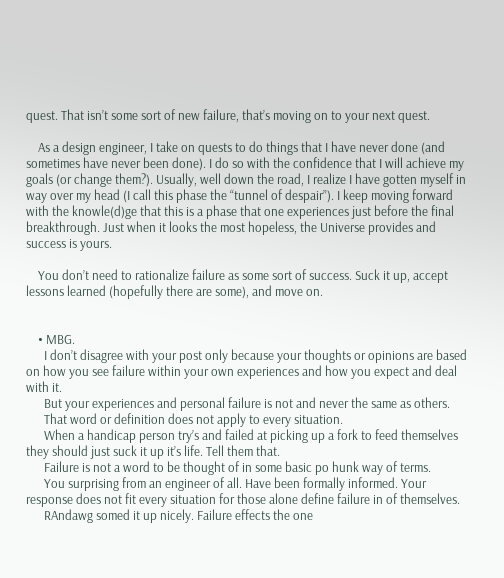quest. That isn’t some sort of new failure, that’s moving on to your next quest.

    As a design engineer, I take on quests to do things that I have never done (and sometimes have never been done). I do so with the confidence that I will achieve my goals (or change them?). Usually, well down the road, I realize I have gotten myself in way over my head (I call this phase the “tunnel of despair”). I keep moving forward with the knowle(d)ge that this is a phase that one experiences just before the final breakthrough. Just when it looks the most hopeless, the Universe provides and success is yours.

    You don’t need to rationalize failure as some sort of success. Suck it up, accept lessons learned (hopefully there are some), and move on.


    • MBG.
      I don’t disagree with your post only because your thoughts or opinions are based on how you see failure within your own experiences and how you expect and deal with it.
      But your experiences and personal failure is not and never the same as others.
      That word or definition does not apply to every situation.
      When a handicap person try’s and failed at picking up a fork to feed themselves they should just suck it up it’s life. Tell them that.
      Failure is not a word to be thought of in some basic po hunk way of terms.
      You surprising from an engineer of all. Have been formally informed. Your response does not fit every situation for those alone define failure in of themselves.
      RAndawg somed it up nicely. Failure effects the one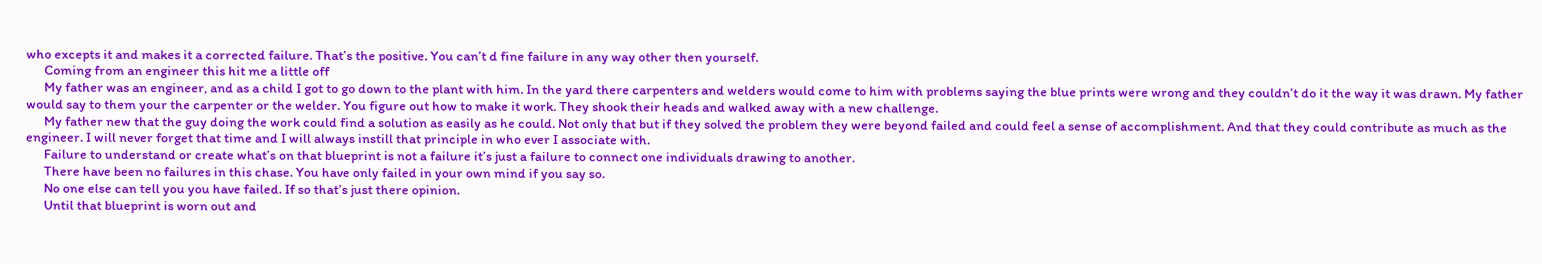who excepts it and makes it a corrected failure. That’s the positive. You can’t d fine failure in any way other then yourself.
      Coming from an engineer this hit me a little off
      My father was an engineer, and as a child I got to go down to the plant with him. In the yard there carpenters and welders would come to him with problems saying the blue prints were wrong and they couldn’t do it the way it was drawn. My father would say to them your the carpenter or the welder. You figure out how to make it work. They shook their heads and walked away with a new challenge.
      My father new that the guy doing the work could find a solution as easily as he could. Not only that but if they solved the problem they were beyond failed and could feel a sense of accomplishment. And that they could contribute as much as the engineer. I will never forget that time and I will always instill that principle in who ever I associate with.
      Failure to understand or create what’s on that blueprint is not a failure it’s just a failure to connect one individuals drawing to another.
      There have been no failures in this chase. You have only failed in your own mind if you say so.
      No one else can tell you you have failed. If so that’s just there opinion.
      Until that blueprint is worn out and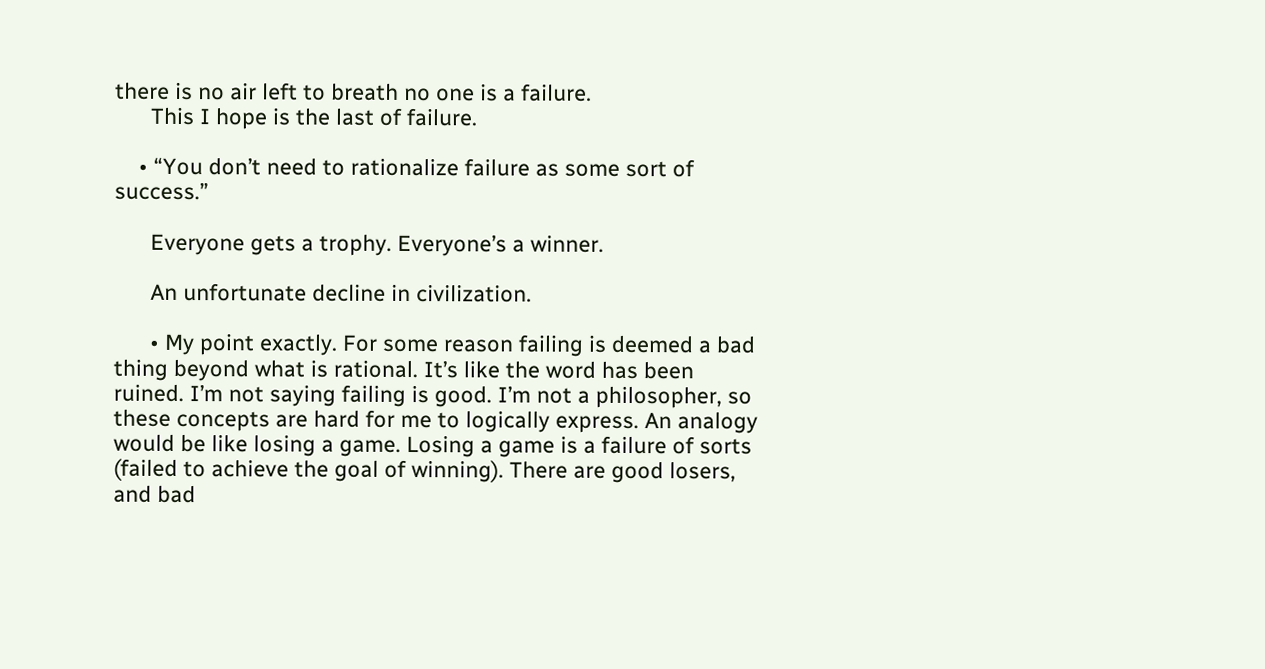there is no air left to breath no one is a failure.
      This I hope is the last of failure.

    • “You don’t need to rationalize failure as some sort of success.”

      Everyone gets a trophy. Everyone’s a winner.

      An unfortunate decline in civilization.

      • My point exactly. For some reason failing is deemed a bad thing beyond what is rational. It’s like the word has been ruined. I’m not saying failing is good. I’m not a philosopher, so these concepts are hard for me to logically express. An analogy would be like losing a game. Losing a game is a failure of sorts (failed to achieve the goal of winning). There are good losers, and bad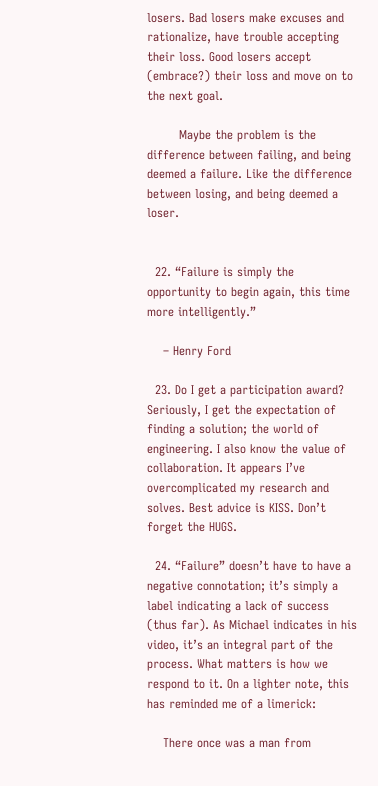losers. Bad losers make excuses and rationalize, have trouble accepting their loss. Good losers accept (embrace?) their loss and move on to the next goal.

        Maybe the problem is the difference between failing, and being deemed a failure. Like the difference between losing, and being deemed a loser.


  22. “Failure is simply the opportunity to begin again, this time more intelligently.”

    – Henry Ford

  23. Do I get a participation award? Seriously, I get the expectation of finding a solution; the world of engineering. I also know the value of collaboration. It appears I’ve overcomplicated my research and solves. Best advice is KISS. Don’t forget the HUGS.

  24. “Failure” doesn’t have to have a negative connotation; it’s simply a label indicating a lack of success (thus far). As Michael indicates in his video, it’s an integral part of the process. What matters is how we respond to it. On a lighter note, this has reminded me of a limerick:

    There once was a man from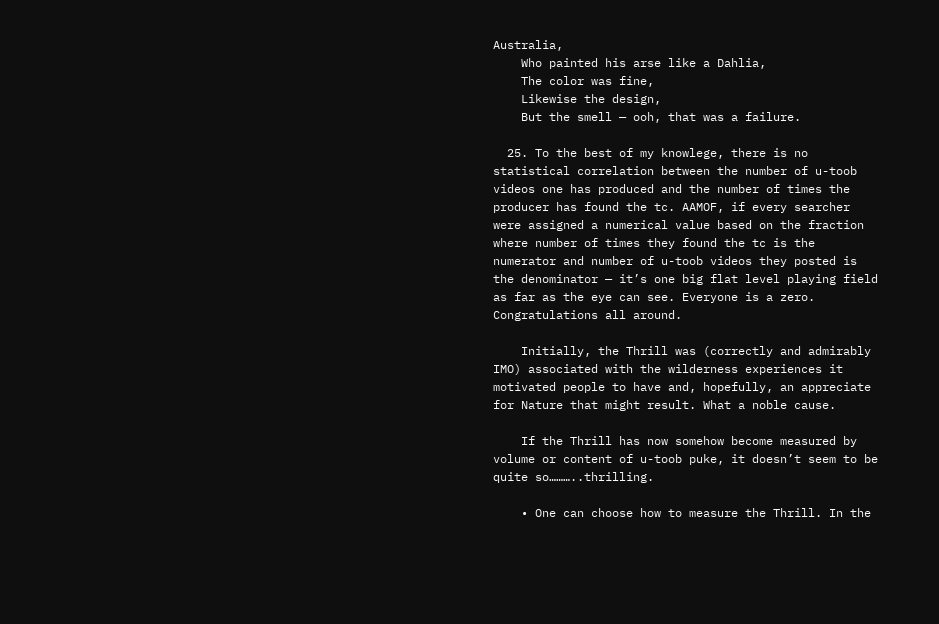Australia,
    Who painted his arse like a Dahlia,
    The color was fine,
    Likewise the design,
    But the smell — ooh, that was a failure.

  25. To the best of my knowlege, there is no statistical correlation between the number of u-toob videos one has produced and the number of times the producer has found the tc. AAMOF, if every searcher were assigned a numerical value based on the fraction where number of times they found the tc is the numerator and number of u-toob videos they posted is the denominator — it’s one big flat level playing field as far as the eye can see. Everyone is a zero. Congratulations all around.

    Initially, the Thrill was (correctly and admirably IMO) associated with the wilderness experiences it motivated people to have and, hopefully, an appreciate for Nature that might result. What a noble cause.

    If the Thrill has now somehow become measured by volume or content of u-toob puke, it doesn’t seem to be quite so………..thrilling.

    • One can choose how to measure the Thrill. In the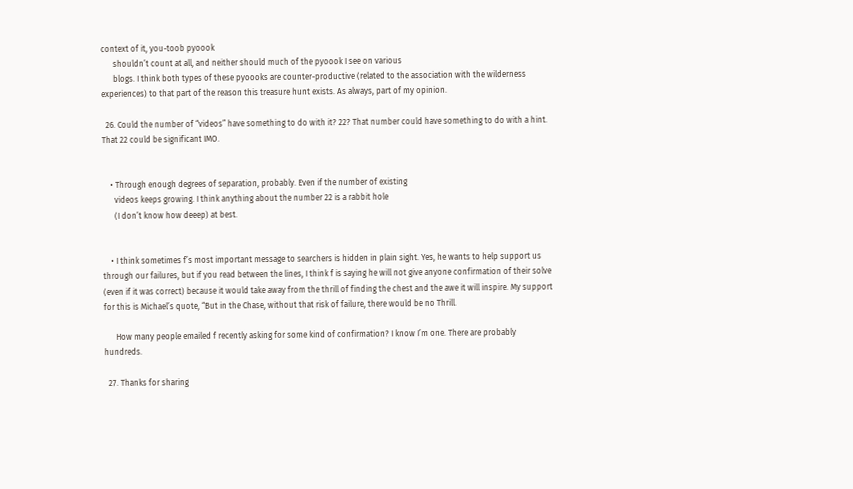context of it, you-toob pyoook
      shouldn’t count at all, and neither should much of the pyoook I see on various
      blogs. I think both types of these pyoooks are counter-productive (related to the association with the wilderness experiences) to that part of the reason this treasure hunt exists. As always, part of my opinion.

  26. Could the number of “videos” have something to do with it? 22? That number could have something to do with a hint. That 22 could be significant IMO.


    • Through enough degrees of separation, probably. Even if the number of existing
      videos keeps growing. I think anything about the number 22 is a rabbit hole
      (I don’t know how deeep) at best.


    • I think sometimes f’s most important message to searchers is hidden in plain sight. Yes, he wants to help support us through our failures, but if you read between the lines, I think f is saying he will not give anyone confirmation of their solve (even if it was correct) because it would take away from the thrill of finding the chest and the awe it will inspire. My support for this is Michael’s quote, “But in the Chase, without that risk of failure, there would be no Thrill.

      How many people emailed f recently asking for some kind of confirmation? I know I’m one. There are probably hundreds.

  27. Thanks for sharing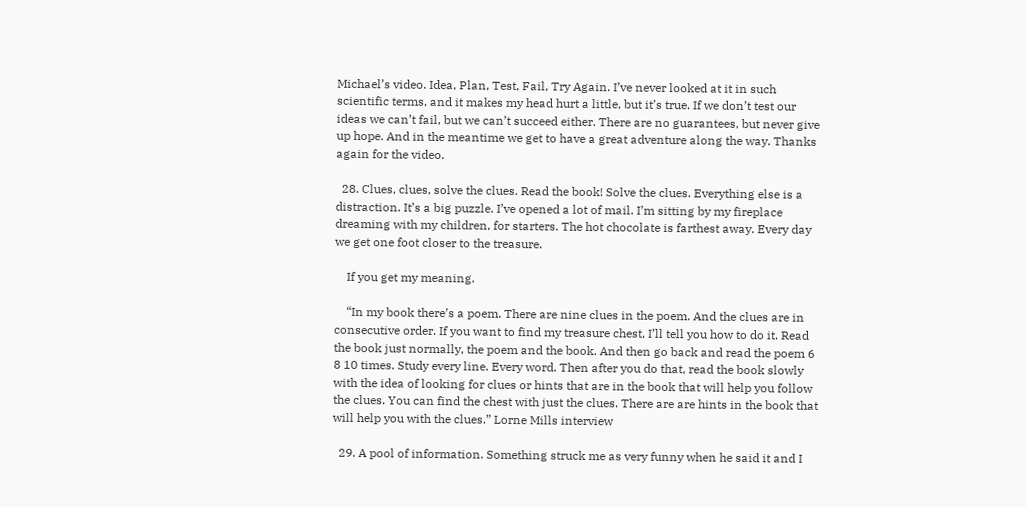Michael’s video. Idea, Plan, Test, Fail, Try Again. I’ve never looked at it in such scientific terms, and it makes my head hurt a little, but it’s true. If we don’t test our ideas we can’t fail, but we can’t succeed either. There are no guarantees, but never give up hope. And in the meantime we get to have a great adventure along the way. Thanks again for the video.

  28. Clues, clues, solve the clues. Read the book! Solve the clues. Everything else is a distraction. It’s a big puzzle. I’ve opened a lot of mail. I’m sitting by my fireplace dreaming with my children, for starters. The hot chocolate is farthest away. Every day we get one foot closer to the treasure.

    If you get my meaning.

    “In my book there’s a poem. There are nine clues in the poem. And the clues are in consecutive order. If you want to find my treasure chest, I’ll tell you how to do it. Read the book just normally, the poem and the book. And then go back and read the poem 6 8 10 times. Study every line. Every word. Then after you do that, read the book slowly with the idea of looking for clues or hints that are in the book that will help you follow the clues. You can find the chest with just the clues. There are are hints in the book that will help you with the clues.” Lorne Mills interview

  29. A pool of information. Something struck me as very funny when he said it and I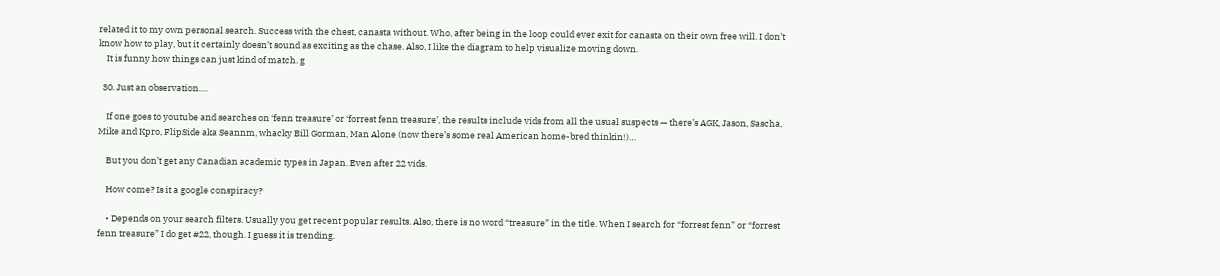related it to my own personal search. Success with the chest, canasta without. Who, after being in the loop could ever exit for canasta on their own free will. I don’t know how to play, but it certainly doesn’t sound as exciting as the chase. Also, I like the diagram to help visualize moving down.
    It is funny how things can just kind of match. g

  30. Just an observation….

    If one goes to youtube and searches on ‘fenn treasure’ or ‘forrest fenn treasure’, the results include vids from all the usual suspects — there’s AGK, Jason, Sascha, Mike and Kpro, FlipSide aka Seannm, whacky Bill Gorman, Man Alone (now there’s some real American home-bred thinkin!)…

    But you don’t get any Canadian academic types in Japan. Even after 22 vids.

    How come? Is it a google conspiracy?

    • Depends on your search filters. Usually you get recent popular results. Also, there is no word “treasure” in the title. When I search for “forrest fenn” or “forrest fenn treasure” I do get #22, though. I guess it is trending.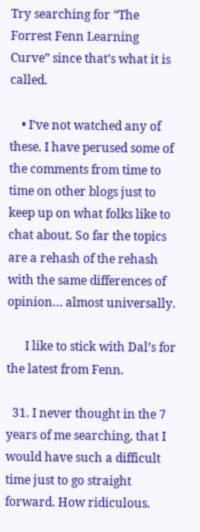Try searching for “The Forrest Fenn Learning Curve” since that’s what it is called.

    • I’ve not watched any of these. I have perused some of the comments from time to time on other blogs just to keep up on what folks like to chat about. So far the topics are a rehash of the rehash with the same differences of opinion… almost universally.

      I like to stick with Dal’s for the latest from Fenn.

  31. I never thought in the 7 years of me searching, that I would have such a difficult time just to go straight forward. How ridiculous.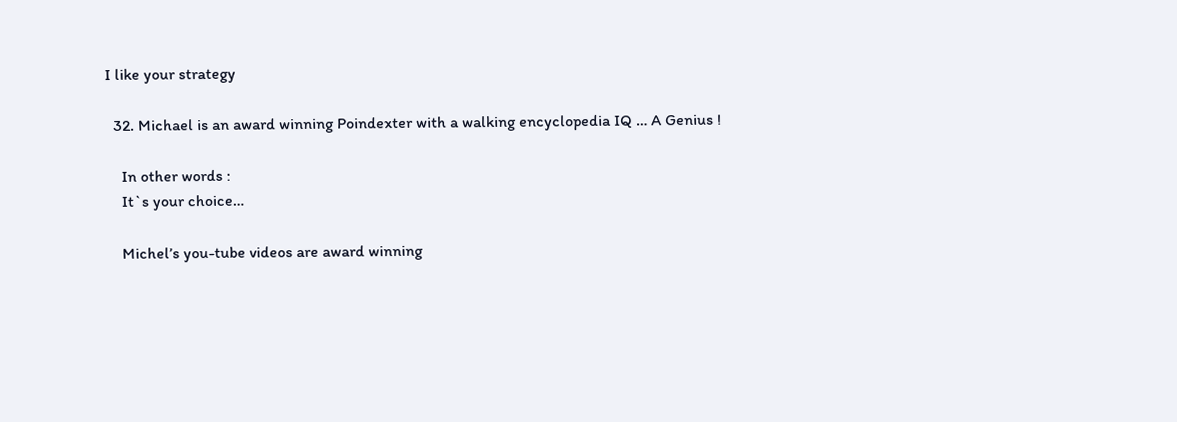I like your strategy

  32. Michael is an award winning Poindexter with a walking encyclopedia IQ … A Genius !

    In other words :
    It`s your choice…

    Michel’s you-tube videos are award winning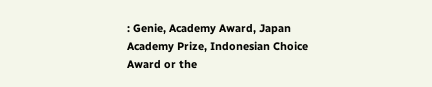: Genie, Academy Award, Japan Academy Prize, Indonesian Choice Award or the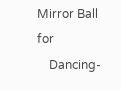Mirror Ball for
    Dancing-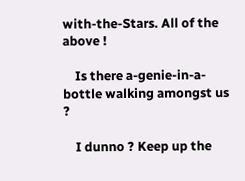with-the-Stars. All of the above !

    Is there a-genie-in-a-bottle walking amongst us ?

    I dunno ? Keep up the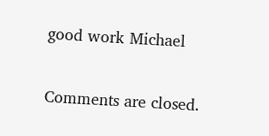good work Michael


Comments are closed.